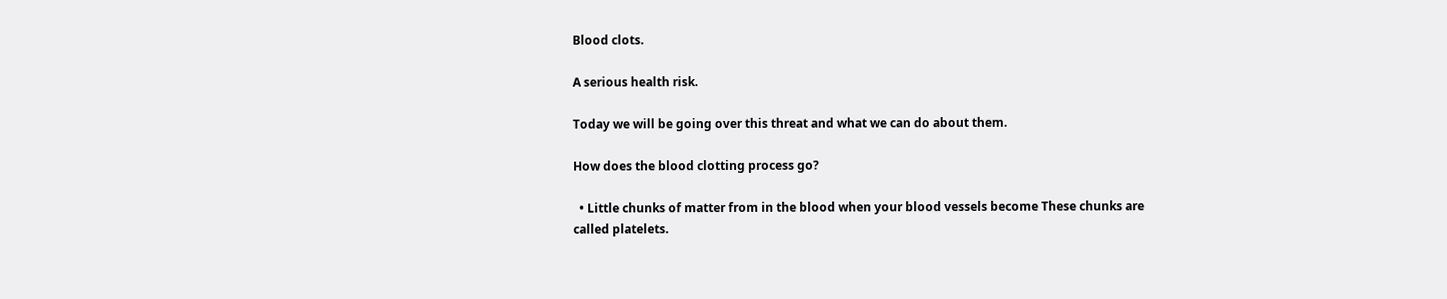Blood clots.

A serious health risk.

Today we will be going over this threat and what we can do about them.

How does the blood clotting process go?

  • Little chunks of matter from in the blood when your blood vessels become These chunks are called platelets.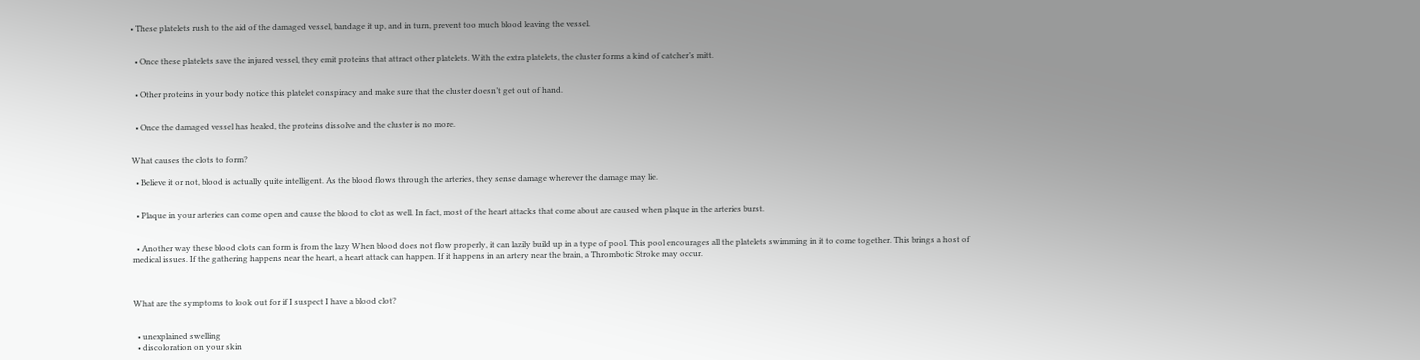• These platelets rush to the aid of the damaged vessel, bandage it up, and in turn, prevent too much blood leaving the vessel.


  • Once these platelets save the injured vessel, they emit proteins that attract other platelets. With the extra platelets, the cluster forms a kind of catcher’s mitt.


  • Other proteins in your body notice this platelet conspiracy and make sure that the cluster doesn’t get out of hand.


  • Once the damaged vessel has healed, the proteins dissolve and the cluster is no more.


What causes the clots to form?

  • Believe it or not, blood is actually quite intelligent. As the blood flows through the arteries, they sense damage wherever the damage may lie.


  • Plaque in your arteries can come open and cause the blood to clot as well. In fact, most of the heart attacks that come about are caused when plaque in the arteries burst.


  • Another way these blood clots can form is from the lazy When blood does not flow properly, it can lazily build up in a type of pool. This pool encourages all the platelets swimming in it to come together. This brings a host of medical issues. If the gathering happens near the heart, a heart attack can happen. If it happens in an artery near the brain, a Thrombotic Stroke may occur.



What are the symptoms to look out for if I suspect I have a blood clot?


  • unexplained swelling
  • discoloration on your skin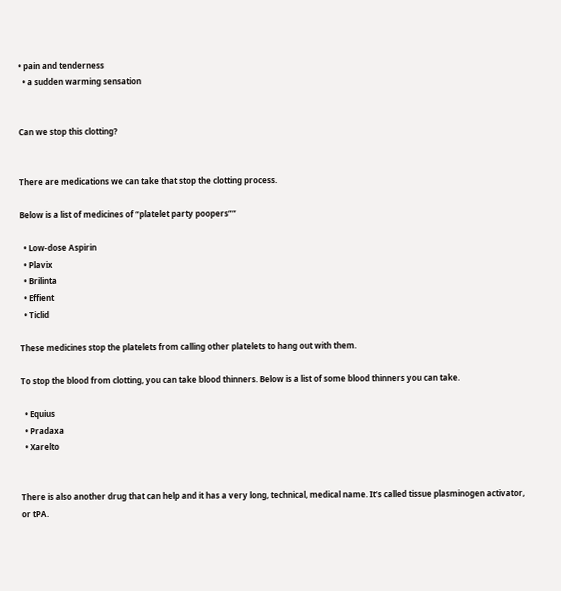• pain and tenderness
  • a sudden warming sensation


Can we stop this clotting?


There are medications we can take that stop the clotting process.

Below is a list of medicines of “platelet party poopers””

  • Low-dose Aspirin
  • Plavix
  • Brilinta
  • Effient
  • Ticlid

These medicines stop the platelets from calling other platelets to hang out with them.

To stop the blood from clotting, you can take blood thinners. Below is a list of some blood thinners you can take.

  • Equius
  • Pradaxa
  • Xarelto


There is also another drug that can help and it has a very long, technical, medical name. It’s called tissue plasminogen activator, or tPA.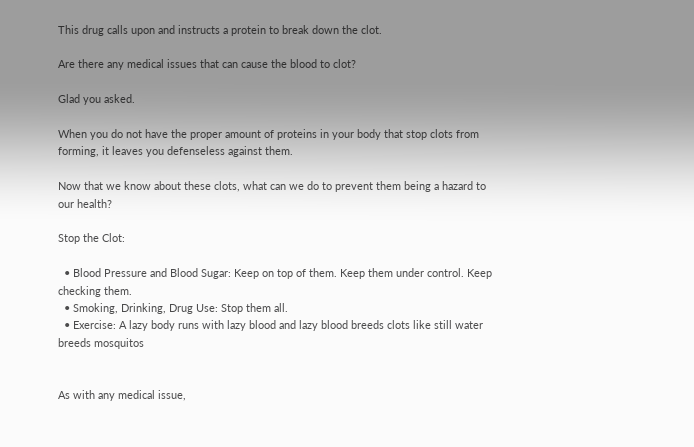This drug calls upon and instructs a protein to break down the clot.

Are there any medical issues that can cause the blood to clot?

Glad you asked.

When you do not have the proper amount of proteins in your body that stop clots from forming, it leaves you defenseless against them.

Now that we know about these clots, what can we do to prevent them being a hazard to our health?

Stop the Clot:

  • Blood Pressure and Blood Sugar: Keep on top of them. Keep them under control. Keep checking them.
  • Smoking, Drinking, Drug Use: Stop them all.
  • Exercise: A lazy body runs with lazy blood and lazy blood breeds clots like still water breeds mosquitos


As with any medical issue,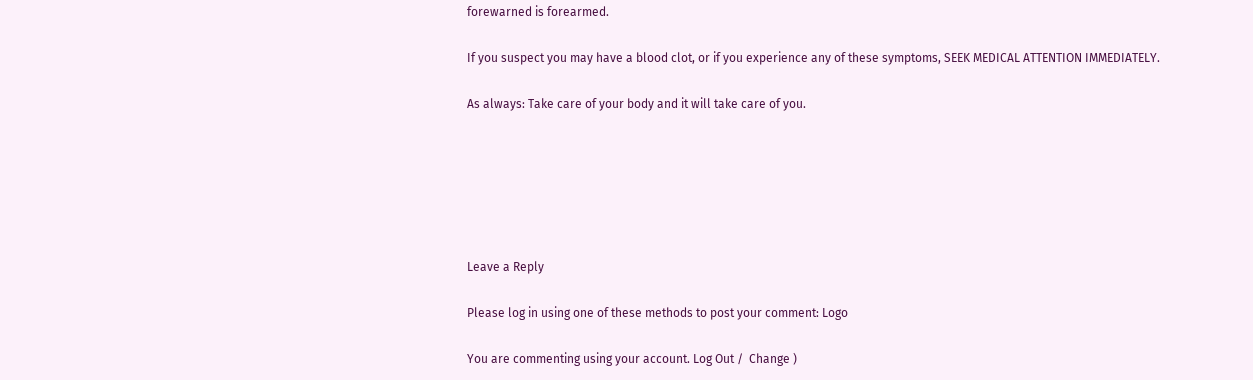forewarned is forearmed.

If you suspect you may have a blood clot, or if you experience any of these symptoms, SEEK MEDICAL ATTENTION IMMEDIATELY.

As always: Take care of your body and it will take care of you.






Leave a Reply

Please log in using one of these methods to post your comment: Logo

You are commenting using your account. Log Out /  Change )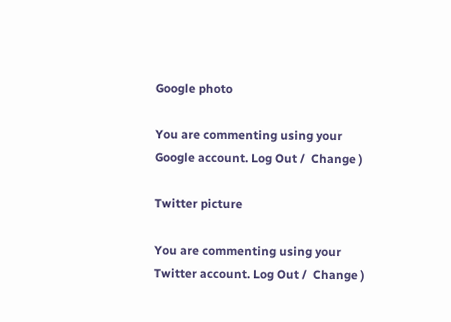Google photo

You are commenting using your Google account. Log Out /  Change )

Twitter picture

You are commenting using your Twitter account. Log Out /  Change )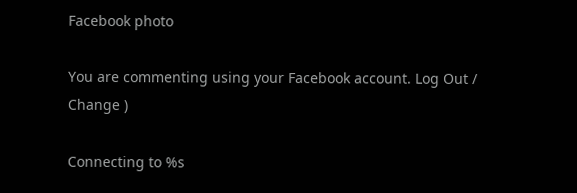Facebook photo

You are commenting using your Facebook account. Log Out /  Change )

Connecting to %s